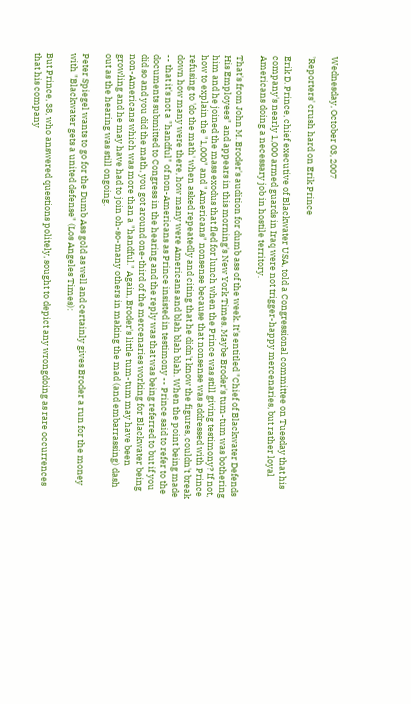Wednesday, October 03, 2007

'Reporters' crush hard on Erik Prince

Erik D. Prince, chief executive of Blackwater USA, told a Congressional committee on Tuesday that his company's nearly 1,000 armed guards in Iraq were not trigger-happy mercenaries, but rather loyal Americans doing a necessary job in hostile territory.

That's from John M. Broder's audition for dumb ass of the week. It's entitled "Chief of Blackwater Defends His Employees" and appears in this morning's New York Times. Maybe Broder's tum-tum was bothering him and he joined the mass exodus that fled for lunch when the Prince was still giving testimony? If not, how to explain the "1,000" and "Americans" nonsense because that nonsense was addressed with Prince refusing to 'do the math' when asked repeatedly and citing that he didn't know the figures, couldn't break down how many were there, how many were Americans and blah blah blah. When the point being made -- that it's not a "handful" of non-Americans as Prince insisted in testimony -- Prince said to refer to the documents submitted to Congress in the hearing and the reply was that was being referred to but if you did so and you did the math, you got around one-third of the mercenaries working for Blackwater being non-Americans which was more than a "handful." Again, Broder's little tum-tum may have been growling and he may have had to join oh-so-many others in making the mad (and embarrassing) dash out as the hearing was still ongoing.

Peter Spiegel wants to go for the Dumb Ass gold as well and certainly gives Broder a run for the money with "Blackwater gets a united defense" (Los Angeles Times):

But Prince, 38, who answered questions politely, sought to depict any wrongdoing as rare occurrences that his company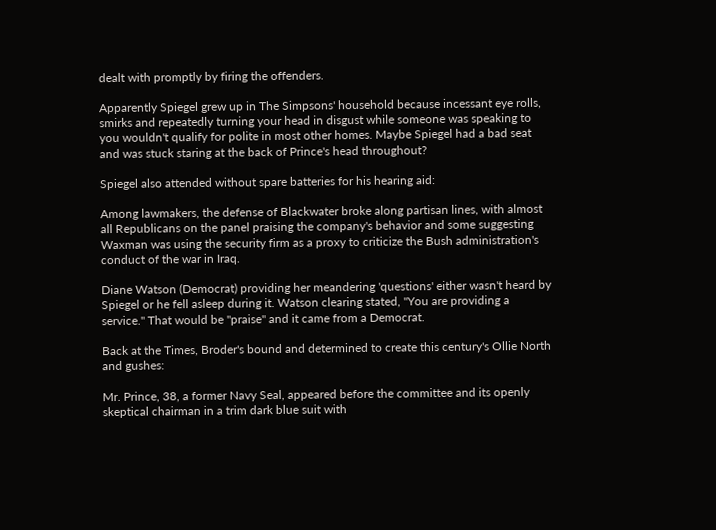dealt with promptly by firing the offenders.

Apparently Spiegel grew up in The Simpsons' household because incessant eye rolls, smirks and repeatedly turning your head in disgust while someone was speaking to you wouldn't qualify for polite in most other homes. Maybe Spiegel had a bad seat and was stuck staring at the back of Prince's head throughout?

Spiegel also attended without spare batteries for his hearing aid:

Among lawmakers, the defense of Blackwater broke along partisan lines, with almost all Republicans on the panel praising the company's behavior and some suggesting Waxman was using the security firm as a proxy to criticize the Bush administration's conduct of the war in Iraq.

Diane Watson (Democrat) providing her meandering 'questions' either wasn't heard by Spiegel or he fell asleep during it. Watson clearing stated, "You are providing a service." That would be "praise" and it came from a Democrat.

Back at the Times, Broder's bound and determined to create this century's Ollie North and gushes:

Mr. Prince, 38, a former Navy Seal, appeared before the committee and its openly skeptical chairman in a trim dark blue suit with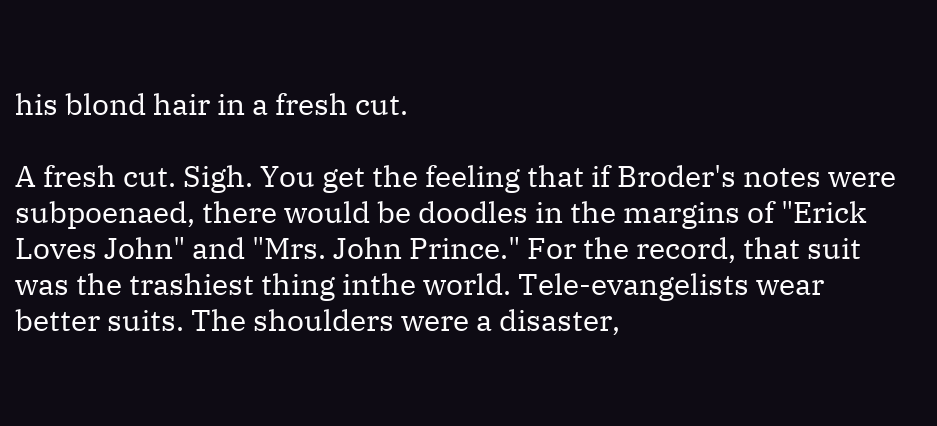his blond hair in a fresh cut.

A fresh cut. Sigh. You get the feeling that if Broder's notes were subpoenaed, there would be doodles in the margins of "Erick Loves John" and "Mrs. John Prince." For the record, that suit was the trashiest thing inthe world. Tele-evangelists wear better suits. The shoulders were a disaster,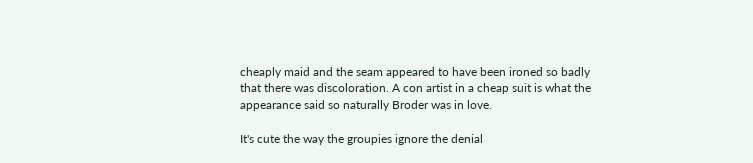cheaply maid and the seam appeared to have been ironed so badly that there was discoloration. A con artist in a cheap suit is what the appearance said so naturally Broder was in love.

It's cute the way the groupies ignore the denial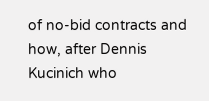of no-bid contracts and how, after Dennis Kucinich who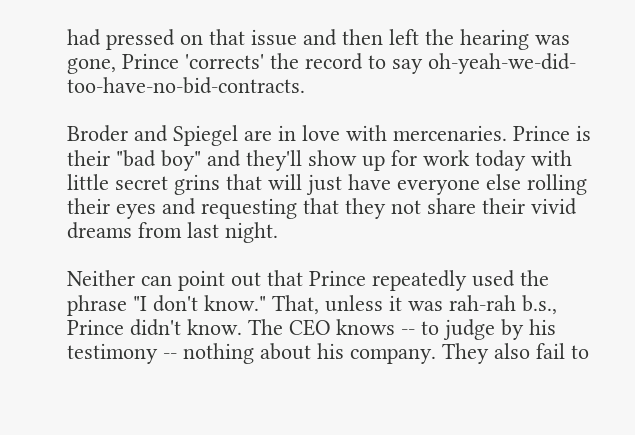had pressed on that issue and then left the hearing was gone, Prince 'corrects' the record to say oh-yeah-we-did-too-have-no-bid-contracts.

Broder and Spiegel are in love with mercenaries. Prince is their "bad boy" and they'll show up for work today with little secret grins that will just have everyone else rolling their eyes and requesting that they not share their vivid dreams from last night.

Neither can point out that Prince repeatedly used the phrase "I don't know." That, unless it was rah-rah b.s., Prince didn't know. The CEO knows -- to judge by his testimony -- nothing about his company. They also fail to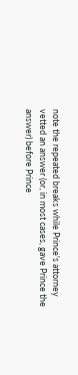note the repeated breaks while Prince's attorney vetted an answer (or, in most cases, gave Prince the answer) before Prince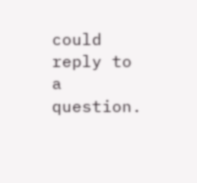could reply to a question.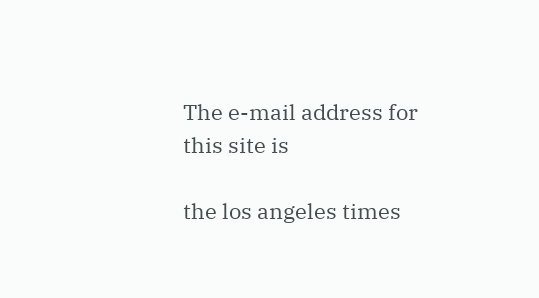The e-mail address for this site is

the los angeles times